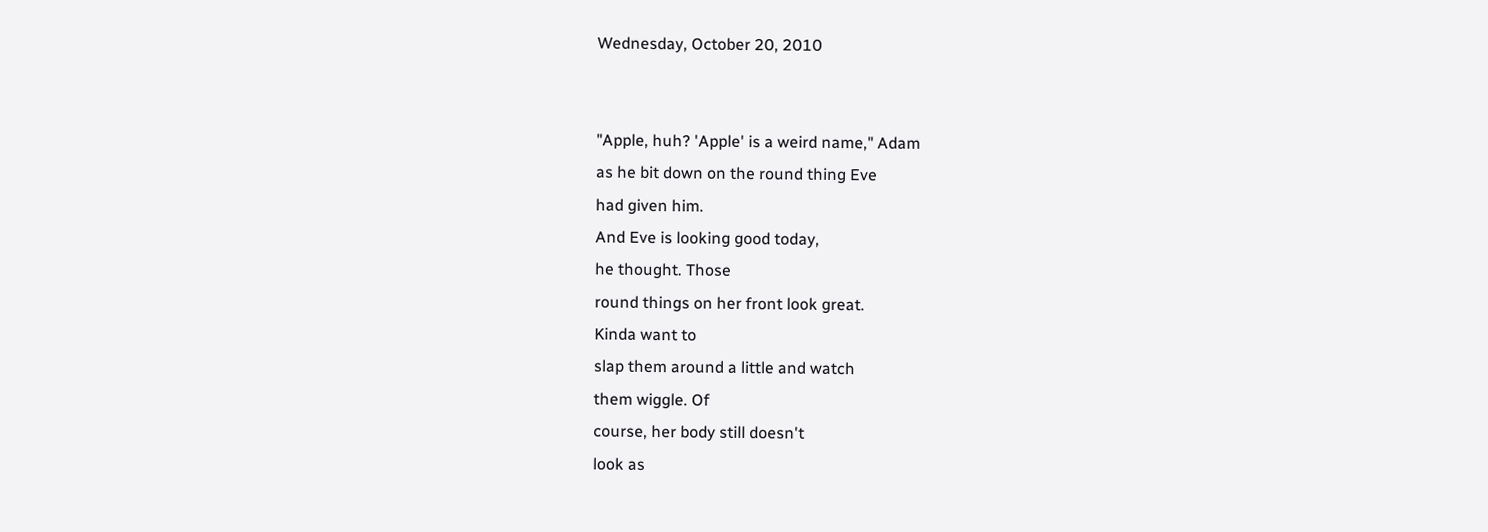Wednesday, October 20, 2010


"Apple, huh? 'Apple' is a weird name," Adam
as he bit down on the round thing Eve
had given him.
And Eve is looking good today,
he thought. Those
round things on her front look great.
Kinda want to
slap them around a little and watch
them wiggle. Of
course, her body still doesn't
look as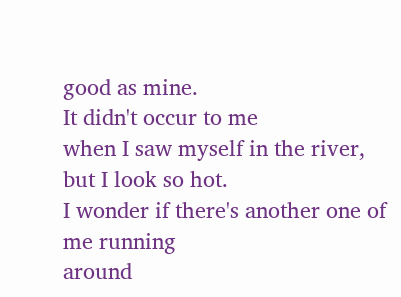good as mine.
It didn't occur to me
when I saw myself in the river,
but I look so hot.
I wonder if there's another one of
me running
around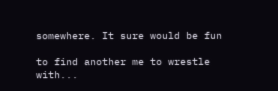somewhere. It sure would be fun

to find another me to wrestle with...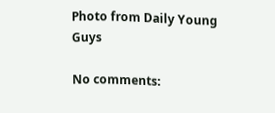Photo from Daily Young Guys

No comments: